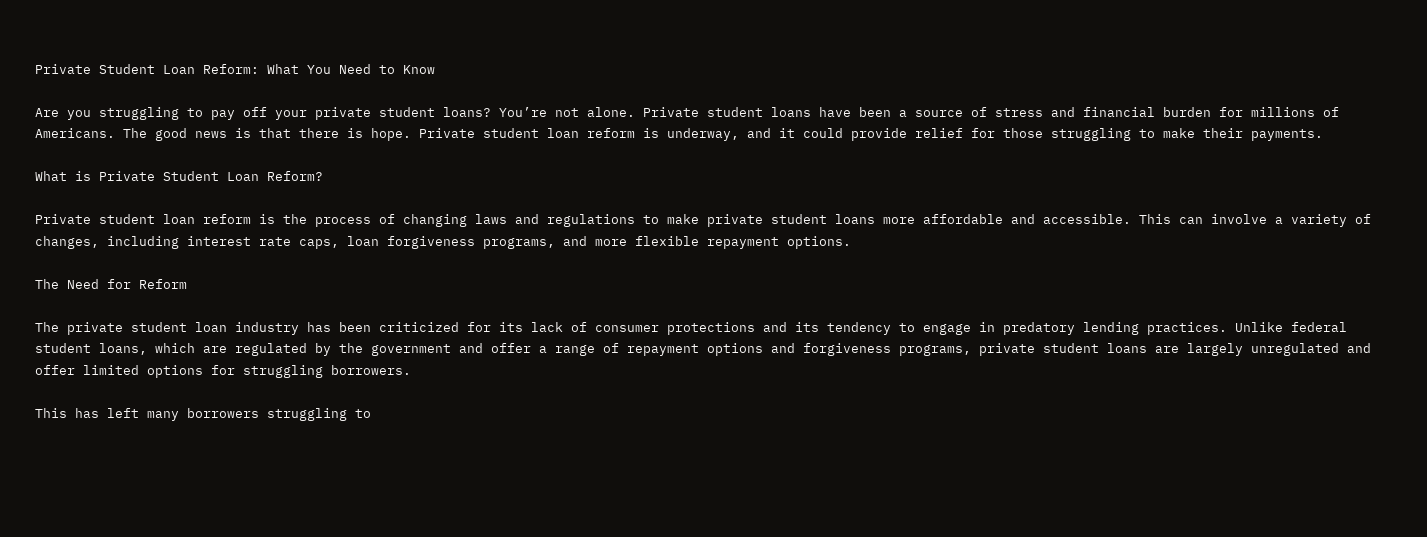Private Student Loan Reform: What You Need to Know

Are you struggling to pay off your private student loans? You’re not alone. Private student loans have been a source of stress and financial burden for millions of Americans. The good news is that there is hope. Private student loan reform is underway, and it could provide relief for those struggling to make their payments.

What is Private Student Loan Reform?

Private student loan reform is the process of changing laws and regulations to make private student loans more affordable and accessible. This can involve a variety of changes, including interest rate caps, loan forgiveness programs, and more flexible repayment options.

The Need for Reform

The private student loan industry has been criticized for its lack of consumer protections and its tendency to engage in predatory lending practices. Unlike federal student loans, which are regulated by the government and offer a range of repayment options and forgiveness programs, private student loans are largely unregulated and offer limited options for struggling borrowers.

This has left many borrowers struggling to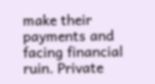make their payments and facing financial ruin. Private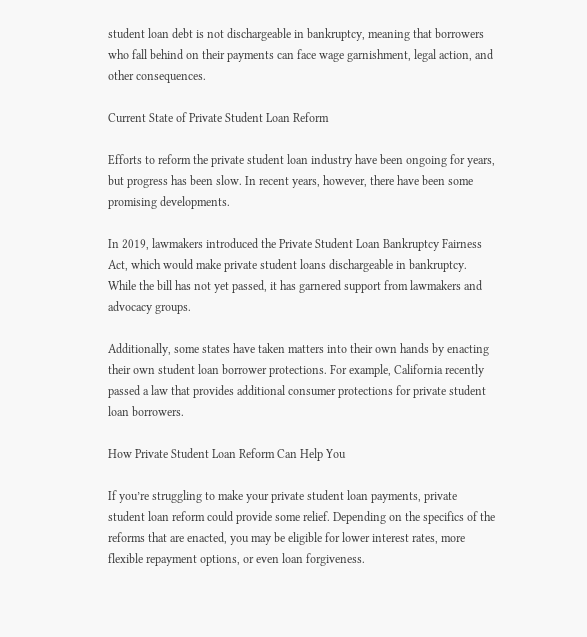student loan debt is not dischargeable in bankruptcy, meaning that borrowers who fall behind on their payments can face wage garnishment, legal action, and other consequences.

Current State of Private Student Loan Reform

Efforts to reform the private student loan industry have been ongoing for years, but progress has been slow. In recent years, however, there have been some promising developments.

In 2019, lawmakers introduced the Private Student Loan Bankruptcy Fairness Act, which would make private student loans dischargeable in bankruptcy. While the bill has not yet passed, it has garnered support from lawmakers and advocacy groups.

Additionally, some states have taken matters into their own hands by enacting their own student loan borrower protections. For example, California recently passed a law that provides additional consumer protections for private student loan borrowers.

How Private Student Loan Reform Can Help You

If you’re struggling to make your private student loan payments, private student loan reform could provide some relief. Depending on the specifics of the reforms that are enacted, you may be eligible for lower interest rates, more flexible repayment options, or even loan forgiveness.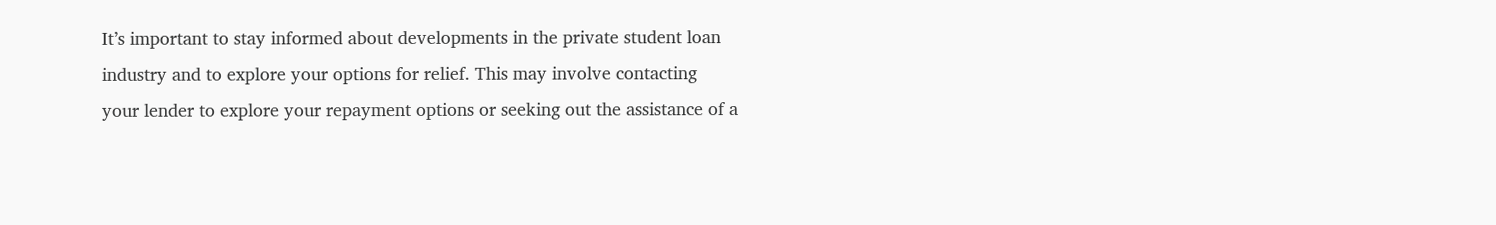It’s important to stay informed about developments in the private student loan industry and to explore your options for relief. This may involve contacting your lender to explore your repayment options or seeking out the assistance of a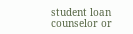student loan counselor or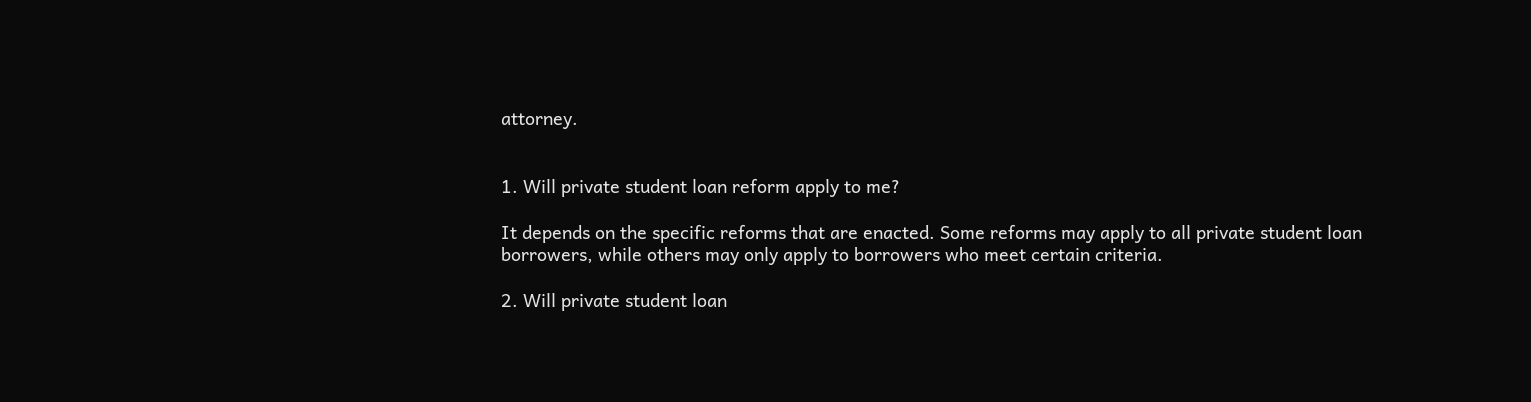attorney.


1. Will private student loan reform apply to me?

It depends on the specific reforms that are enacted. Some reforms may apply to all private student loan borrowers, while others may only apply to borrowers who meet certain criteria.

2. Will private student loan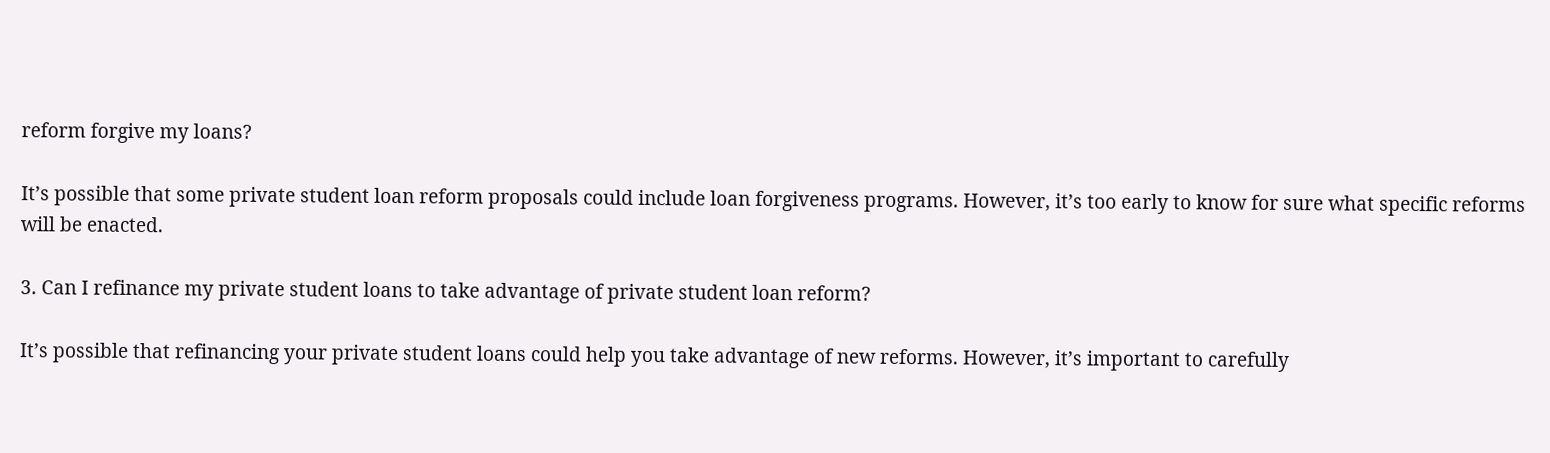reform forgive my loans?

It’s possible that some private student loan reform proposals could include loan forgiveness programs. However, it’s too early to know for sure what specific reforms will be enacted.

3. Can I refinance my private student loans to take advantage of private student loan reform?

It’s possible that refinancing your private student loans could help you take advantage of new reforms. However, it’s important to carefully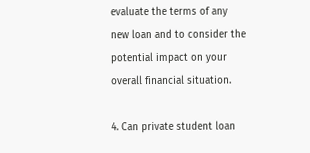evaluate the terms of any new loan and to consider the potential impact on your overall financial situation.

4. Can private student loan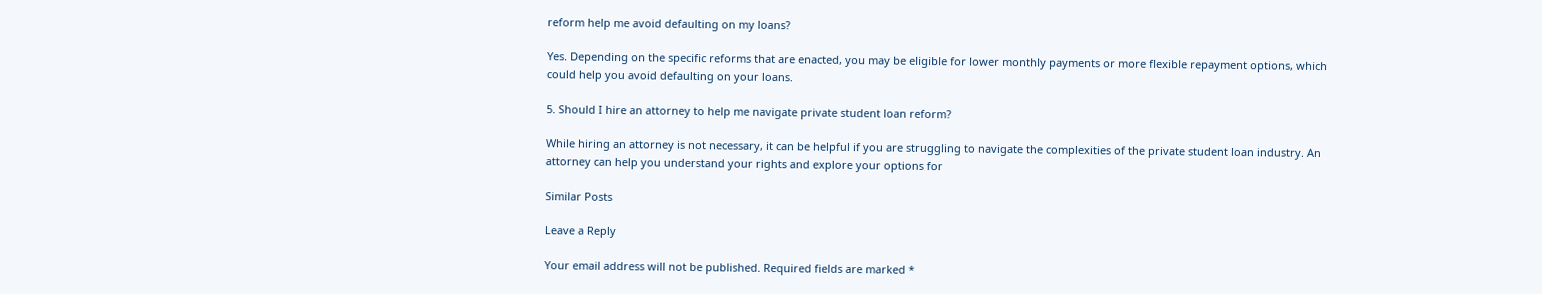reform help me avoid defaulting on my loans?

Yes. Depending on the specific reforms that are enacted, you may be eligible for lower monthly payments or more flexible repayment options, which could help you avoid defaulting on your loans.

5. Should I hire an attorney to help me navigate private student loan reform?

While hiring an attorney is not necessary, it can be helpful if you are struggling to navigate the complexities of the private student loan industry. An attorney can help you understand your rights and explore your options for

Similar Posts

Leave a Reply

Your email address will not be published. Required fields are marked *